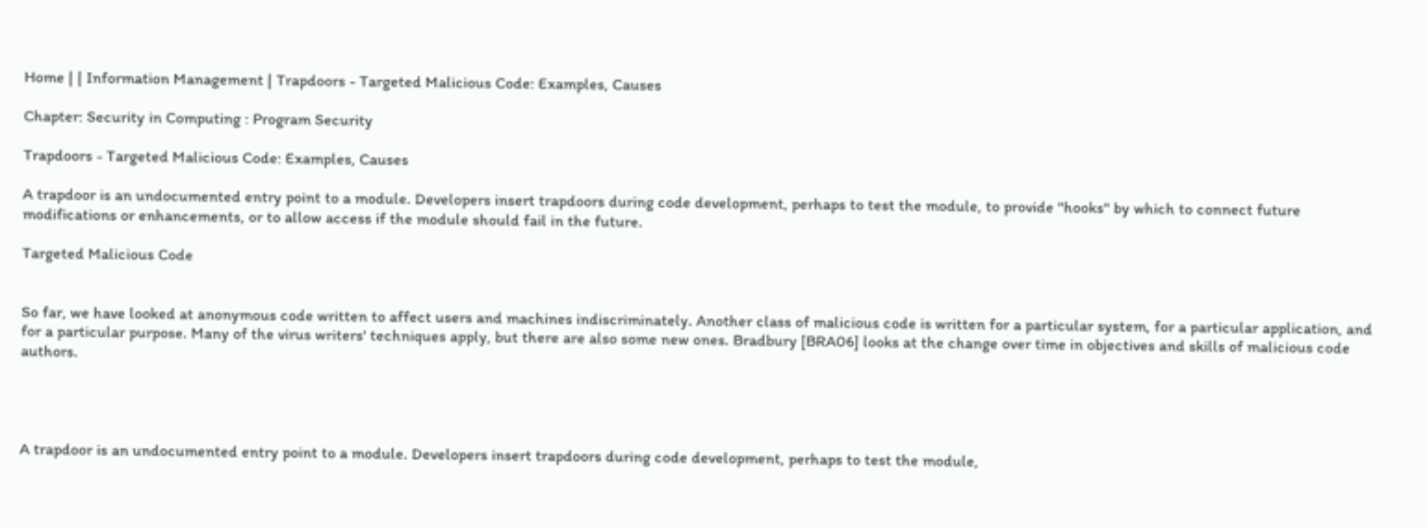Home | | Information Management | Trapdoors - Targeted Malicious Code: Examples, Causes

Chapter: Security in Computing : Program Security

Trapdoors - Targeted Malicious Code: Examples, Causes

A trapdoor is an undocumented entry point to a module. Developers insert trapdoors during code development, perhaps to test the module, to provide "hooks" by which to connect future modifications or enhancements, or to allow access if the module should fail in the future.

Targeted Malicious Code


So far, we have looked at anonymous code written to affect users and machines indiscriminately. Another class of malicious code is written for a particular system, for a particular application, and for a particular purpose. Many of the virus writers' techniques apply, but there are also some new ones. Bradbury [BRA06] looks at the change over time in objectives and skills of malicious code authors.




A trapdoor is an undocumented entry point to a module. Developers insert trapdoors during code development, perhaps to test the module,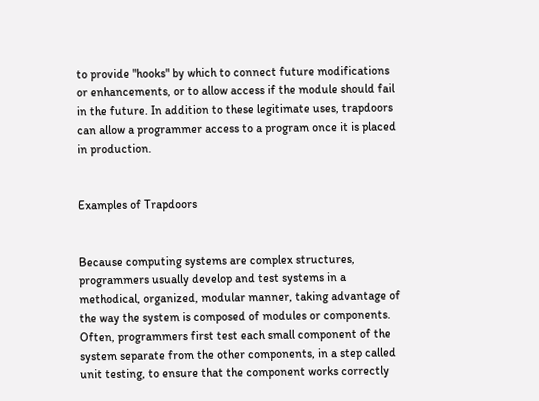to provide "hooks" by which to connect future modifications or enhancements, or to allow access if the module should fail in the future. In addition to these legitimate uses, trapdoors can allow a programmer access to a program once it is placed in production.


Examples of Trapdoors


Because computing systems are complex structures, programmers usually develop and test systems in a methodical, organized, modular manner, taking advantage of the way the system is composed of modules or components. Often, programmers first test each small component of the system separate from the other components, in a step called unit testing, to ensure that the component works correctly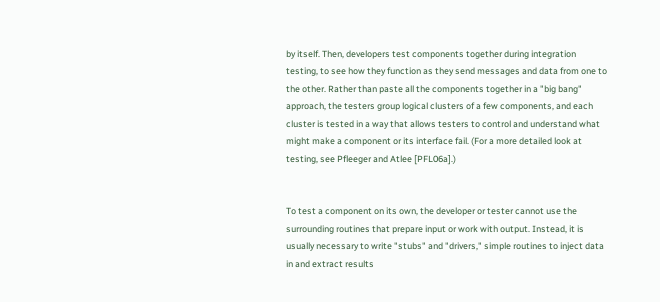by itself. Then, developers test components together during integration testing, to see how they function as they send messages and data from one to the other. Rather than paste all the components together in a "big bang" approach, the testers group logical clusters of a few components, and each cluster is tested in a way that allows testers to control and understand what might make a component or its interface fail. (For a more detailed look at testing, see Pfleeger and Atlee [PFL06a].)


To test a component on its own, the developer or tester cannot use the surrounding routines that prepare input or work with output. Instead, it is usually necessary to write "stubs" and "drivers," simple routines to inject data in and extract results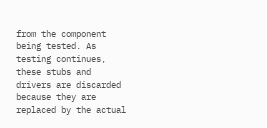from the component being tested. As testing continues, these stubs and drivers are discarded because they are replaced by the actual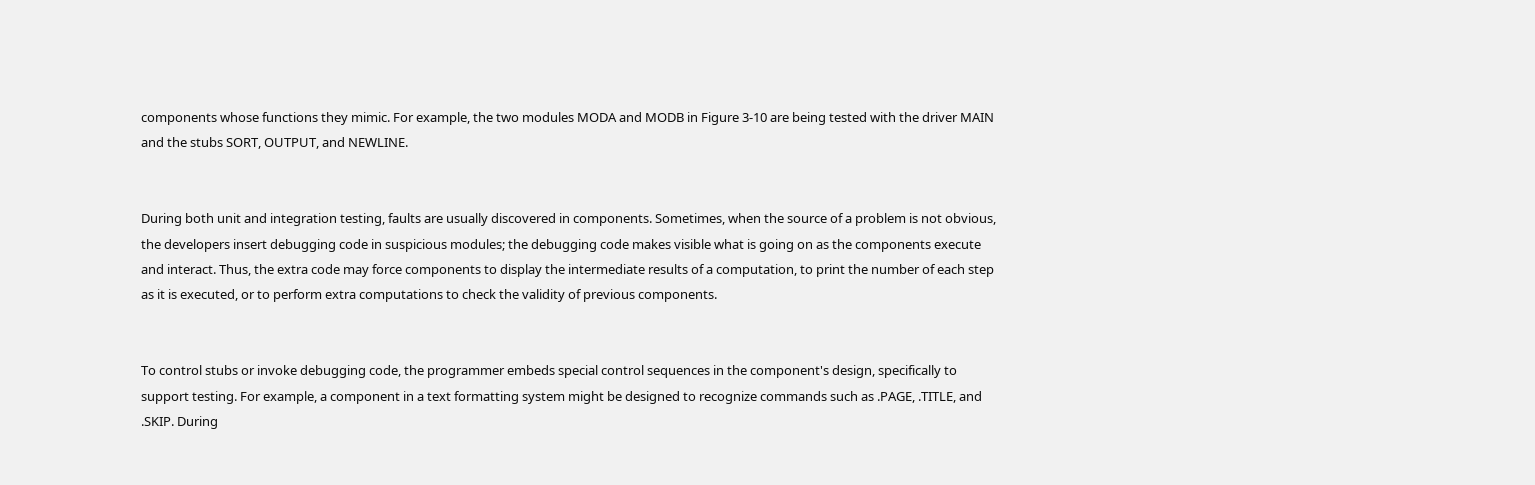components whose functions they mimic. For example, the two modules MODA and MODB in Figure 3-10 are being tested with the driver MAIN and the stubs SORT, OUTPUT, and NEWLINE.


During both unit and integration testing, faults are usually discovered in components. Sometimes, when the source of a problem is not obvious, the developers insert debugging code in suspicious modules; the debugging code makes visible what is going on as the components execute and interact. Thus, the extra code may force components to display the intermediate results of a computation, to print the number of each step as it is executed, or to perform extra computations to check the validity of previous components.


To control stubs or invoke debugging code, the programmer embeds special control sequences in the component's design, specifically to support testing. For example, a component in a text formatting system might be designed to recognize commands such as .PAGE, .TITLE, and .SKIP. During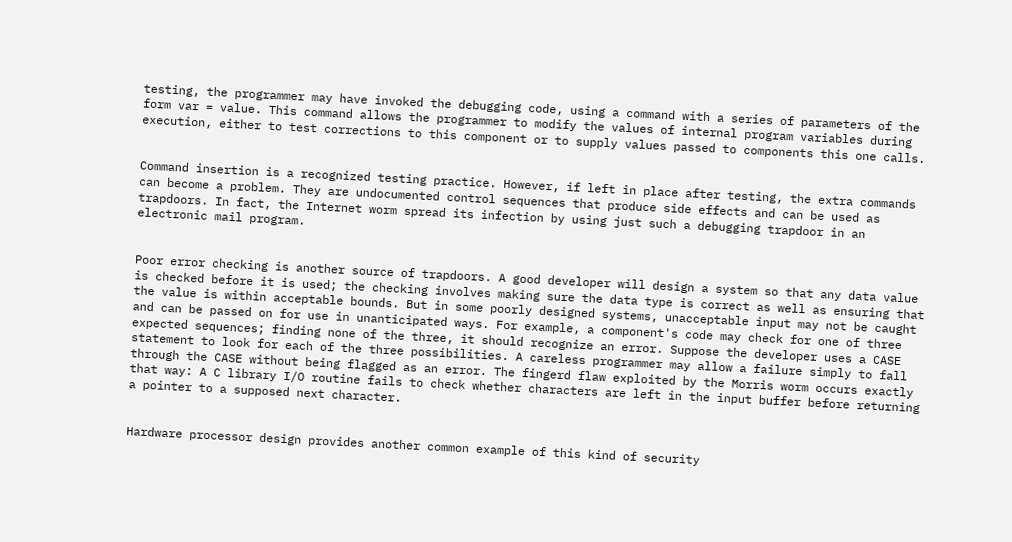testing, the programmer may have invoked the debugging code, using a command with a series of parameters of the form var = value. This command allows the programmer to modify the values of internal program variables during execution, either to test corrections to this component or to supply values passed to components this one calls.


Command insertion is a recognized testing practice. However, if left in place after testing, the extra commands can become a problem. They are undocumented control sequences that produce side effects and can be used as trapdoors. In fact, the Internet worm spread its infection by using just such a debugging trapdoor in an electronic mail program.


Poor error checking is another source of trapdoors. A good developer will design a system so that any data value is checked before it is used; the checking involves making sure the data type is correct as well as ensuring that the value is within acceptable bounds. But in some poorly designed systems, unacceptable input may not be caught and can be passed on for use in unanticipated ways. For example, a component's code may check for one of three expected sequences; finding none of the three, it should recognize an error. Suppose the developer uses a CASE statement to look for each of the three possibilities. A careless programmer may allow a failure simply to fall through the CASE without being flagged as an error. The fingerd flaw exploited by the Morris worm occurs exactly that way: A C library I/O routine fails to check whether characters are left in the input buffer before returning a pointer to a supposed next character.


Hardware processor design provides another common example of this kind of security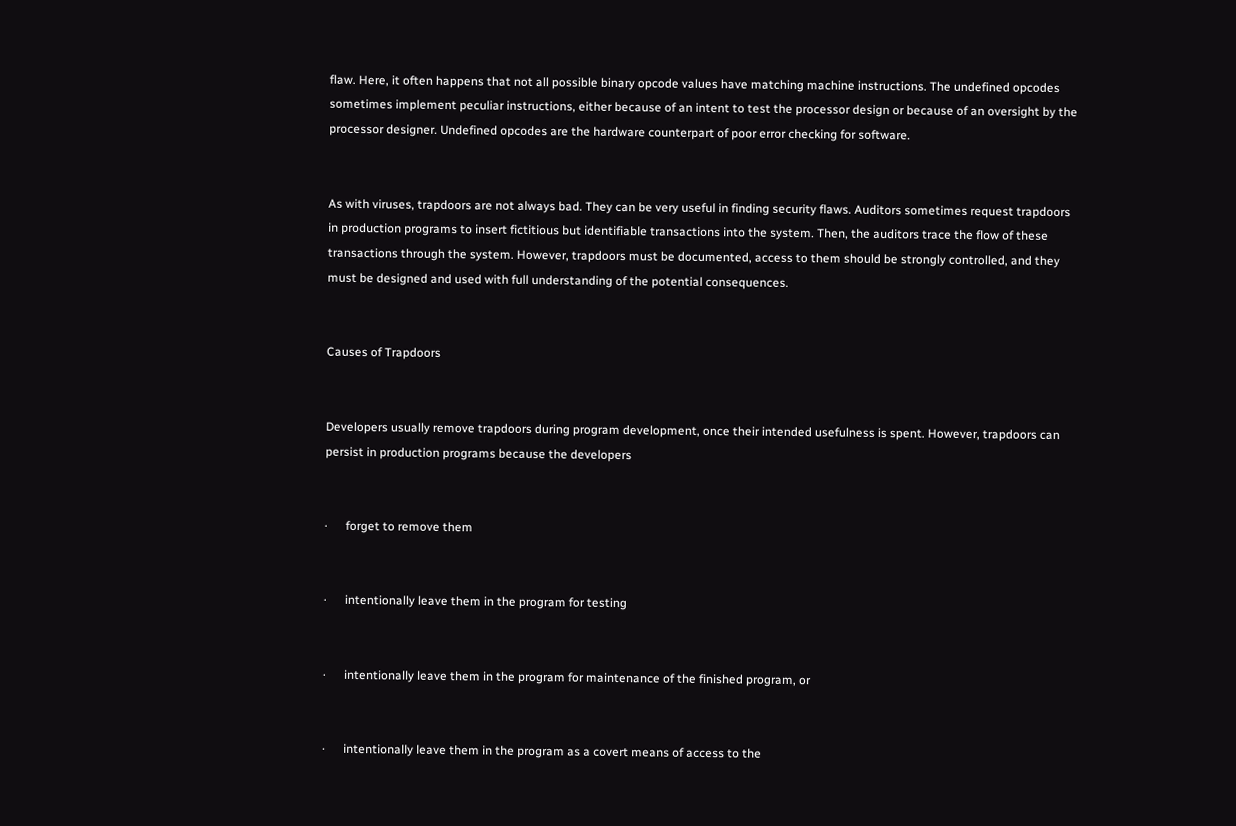flaw. Here, it often happens that not all possible binary opcode values have matching machine instructions. The undefined opcodes sometimes implement peculiar instructions, either because of an intent to test the processor design or because of an oversight by the processor designer. Undefined opcodes are the hardware counterpart of poor error checking for software.


As with viruses, trapdoors are not always bad. They can be very useful in finding security flaws. Auditors sometimes request trapdoors in production programs to insert fictitious but identifiable transactions into the system. Then, the auditors trace the flow of these transactions through the system. However, trapdoors must be documented, access to them should be strongly controlled, and they must be designed and used with full understanding of the potential consequences.


Causes of Trapdoors


Developers usually remove trapdoors during program development, once their intended usefulness is spent. However, trapdoors can persist in production programs because the developers


·      forget to remove them


·      intentionally leave them in the program for testing


·      intentionally leave them in the program for maintenance of the finished program, or


·      intentionally leave them in the program as a covert means of access to the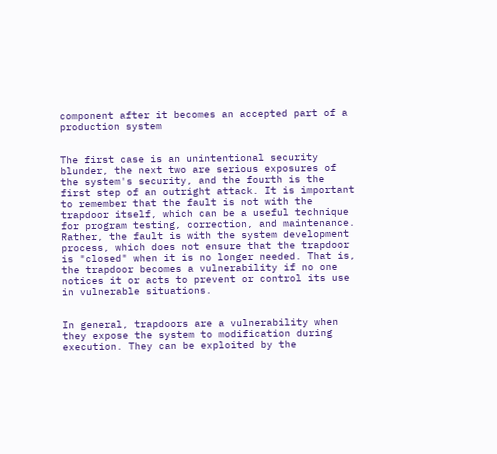component after it becomes an accepted part of a production system


The first case is an unintentional security blunder, the next two are serious exposures of the system's security, and the fourth is the first step of an outright attack. It is important to remember that the fault is not with the trapdoor itself, which can be a useful technique for program testing, correction, and maintenance. Rather, the fault is with the system development process, which does not ensure that the trapdoor is "closed" when it is no longer needed. That is, the trapdoor becomes a vulnerability if no one notices it or acts to prevent or control its use in vulnerable situations.


In general, trapdoors are a vulnerability when they expose the system to modification during execution. They can be exploited by the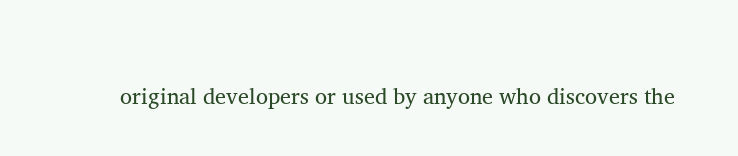original developers or used by anyone who discovers the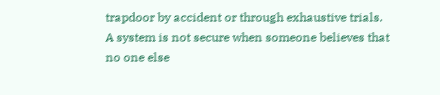trapdoor by accident or through exhaustive trials. A system is not secure when someone believes that no one else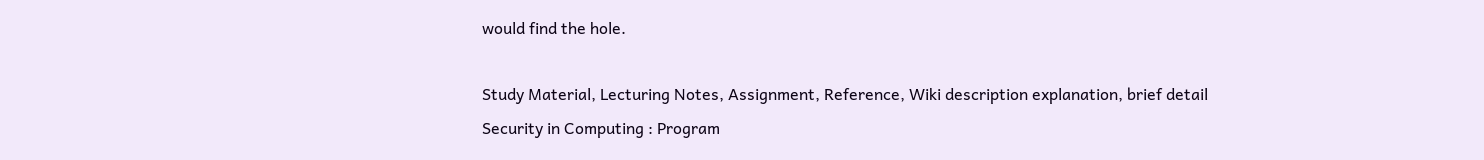would find the hole.

Study Material, Lecturing Notes, Assignment, Reference, Wiki description explanation, brief detail
Security in Computing : Program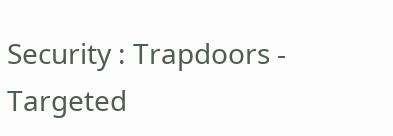Security : Trapdoors - Targeted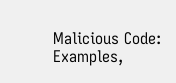Malicious Code: Examples,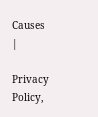Causes |

Privacy Policy,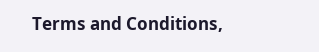Terms and Conditions,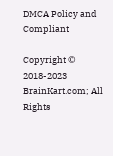DMCA Policy and Compliant

Copyright © 2018-2023 BrainKart.com; All Rights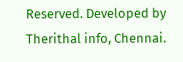Reserved. Developed by Therithal info, Chennai.